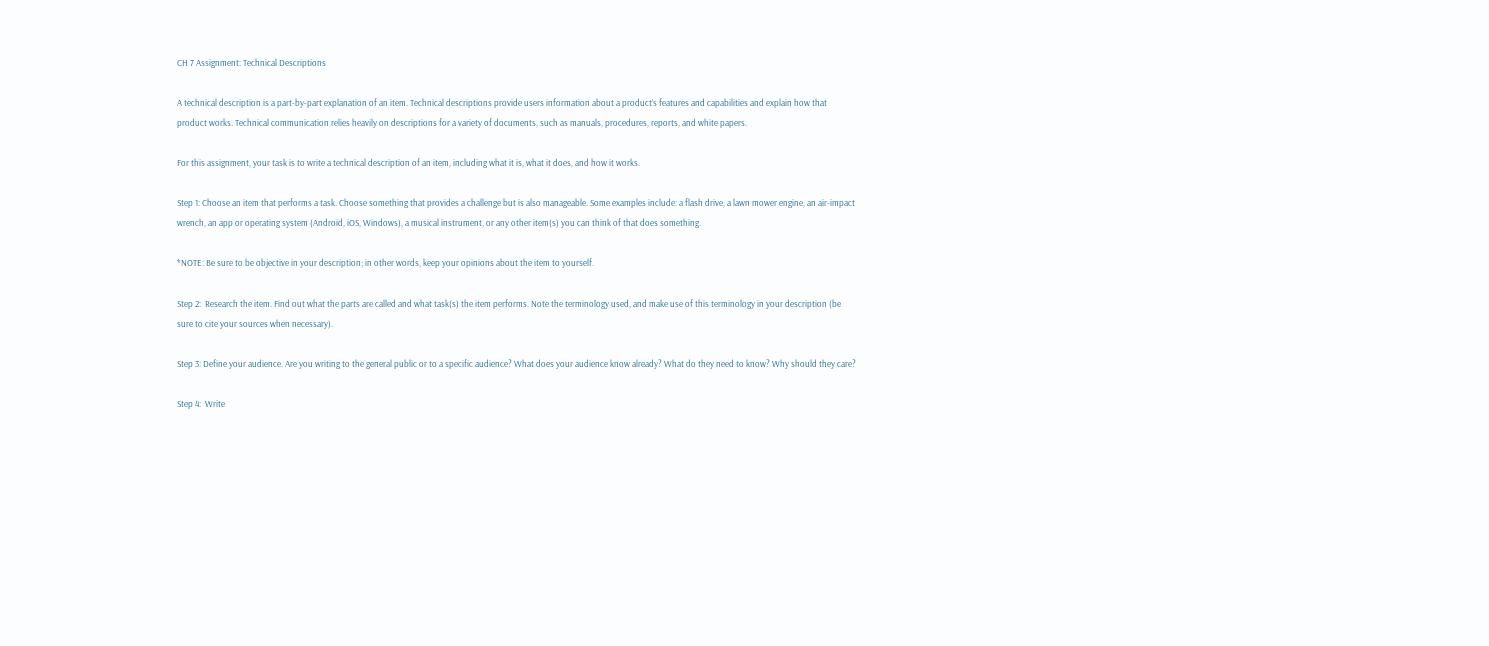CH 7 Assignment: Technical Descriptions

A technical description is a part-by-part explanation of an item. Technical descriptions provide users information about a product’s features and capabilities and explain how that product works. Technical communication relies heavily on descriptions for a variety of documents, such as manuals, procedures, reports, and white papers.

For this assignment, your task is to write a technical description of an item, including what it is, what it does, and how it works.

Step 1: Choose an item that performs a task. Choose something that provides a challenge but is also manageable. Some examples include: a flash drive, a lawn mower engine, an air-impact wrench, an app or operating system (Android, iOS, Windows), a musical instrument, or any other item(s) you can think of that does something.

*NOTE: Be sure to be objective in your description; in other words, keep your opinions about the item to yourself.

Step 2:  Research the item. Find out what the parts are called and what task(s) the item performs. Note the terminology used, and make use of this terminology in your description (be sure to cite your sources when necessary).

Step 3: Define your audience. Are you writing to the general public or to a specific audience? What does your audience know already? What do they need to know? Why should they care?

Step 4:  Write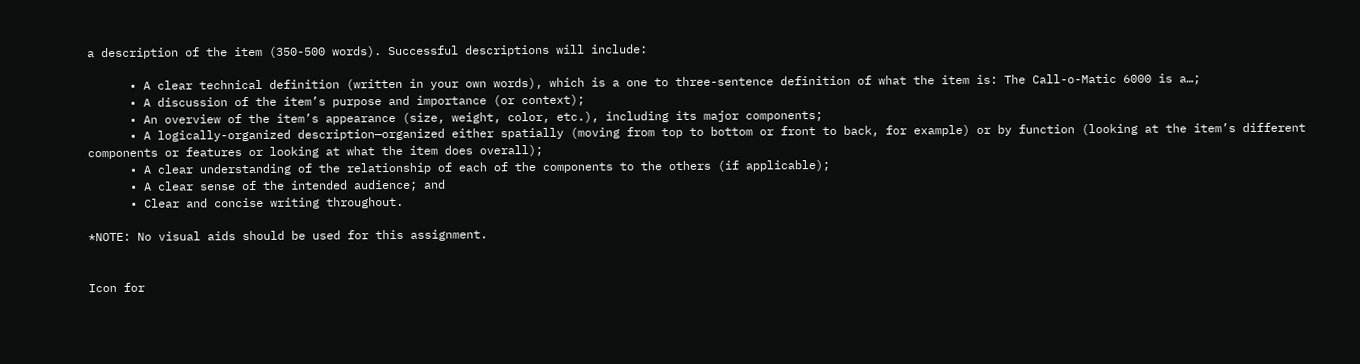a description of the item (350-500 words). Successful descriptions will include:

      • A clear technical definition (written in your own words), which is a one to three-sentence definition of what the item is: The Call-o-Matic 6000 is a…;
      • A discussion of the item’s purpose and importance (or context);
      • An overview of the item’s appearance (size, weight, color, etc.), including its major components;
      • A logically-organized description—organized either spatially (moving from top to bottom or front to back, for example) or by function (looking at the item’s different components or features or looking at what the item does overall);
      • A clear understanding of the relationship of each of the components to the others (if applicable);
      • A clear sense of the intended audience; and
      • Clear and concise writing throughout.

*NOTE: No visual aids should be used for this assignment.


Icon for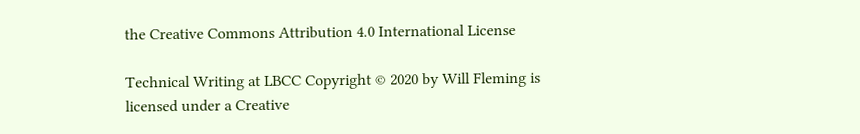the Creative Commons Attribution 4.0 International License

Technical Writing at LBCC Copyright © 2020 by Will Fleming is licensed under a Creative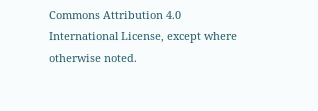Commons Attribution 4.0 International License, except where otherwise noted.